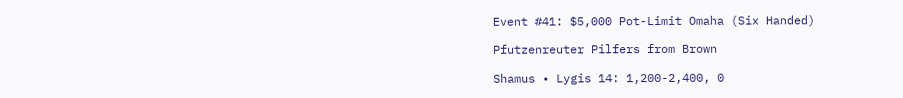Event #41: $5,000 Pot-Limit Omaha (Six Handed)

Pfutzenreuter Pilfers from Brown

Shamus • Lygis 14: 1,200-2,400, 0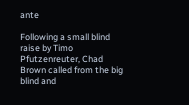ante

Following a small blind raise by Timo Pfutzenreuter, Chad Brown called from the big blind and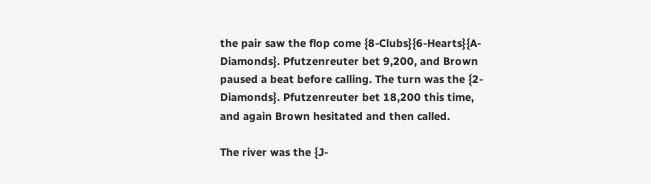the pair saw the flop come {8-Clubs}{6-Hearts}{A-Diamonds}. Pfutzenreuter bet 9,200, and Brown paused a beat before calling. The turn was the {2-Diamonds}. Pfutzenreuter bet 18,200 this time, and again Brown hesitated and then called.

The river was the {J-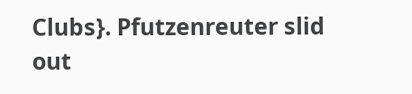Clubs}. Pfutzenreuter slid out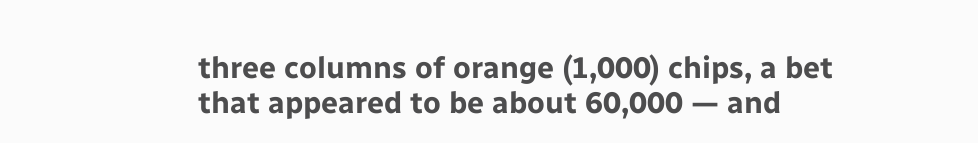three columns of orange (1,000) chips, a bet that appeared to be about 60,000 — and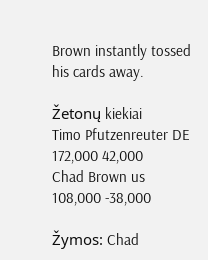Brown instantly tossed his cards away.

Žetonų kiekiai
Timo Pfutzenreuter DE 172,000 42,000
Chad Brown us 108,000 -38,000

Žymos: Chad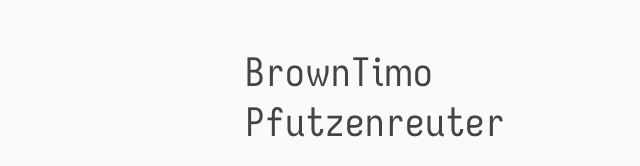BrownTimo Pfutzenreuter